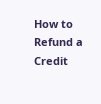How to Refund a Credit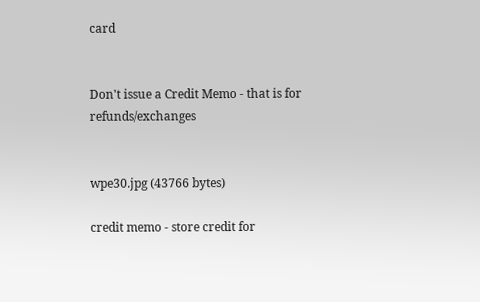card


Don't issue a Credit Memo - that is for refunds/exchanges


wpe30.jpg (43766 bytes)

credit memo - store credit for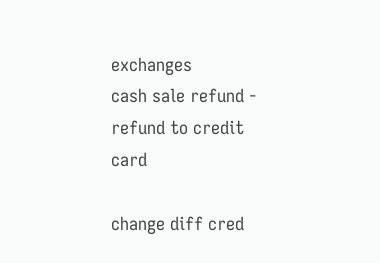exchanges
cash sale refund - refund to credit card

change diff cred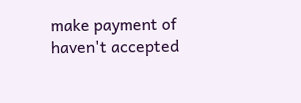make payment of
haven't accepted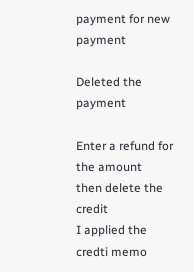payment for new payment

Deleted the payment

Enter a refund for the amount
then delete the credit
I applied the credti memo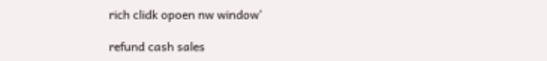rich clidk opoen nw window'

refund cash sales